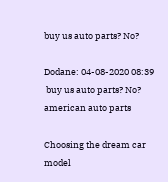buy us auto parts? No?

Dodane: 04-08-2020 08:39
 buy us auto parts? No? american auto parts

Choosing the dream car model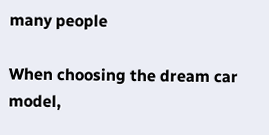many people

When choosing the dream car model,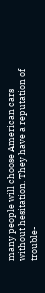many people will choose American cars without hesitation. They have a reputation of trouble-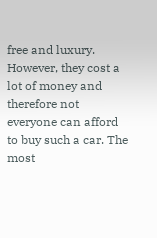free and luxury. However, they cost a lot of money and therefore not everyone can afford to buy such a car. The most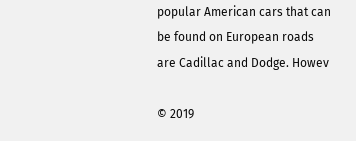popular American cars that can be found on European roads are Cadillac and Dodge. Howev

© 2019